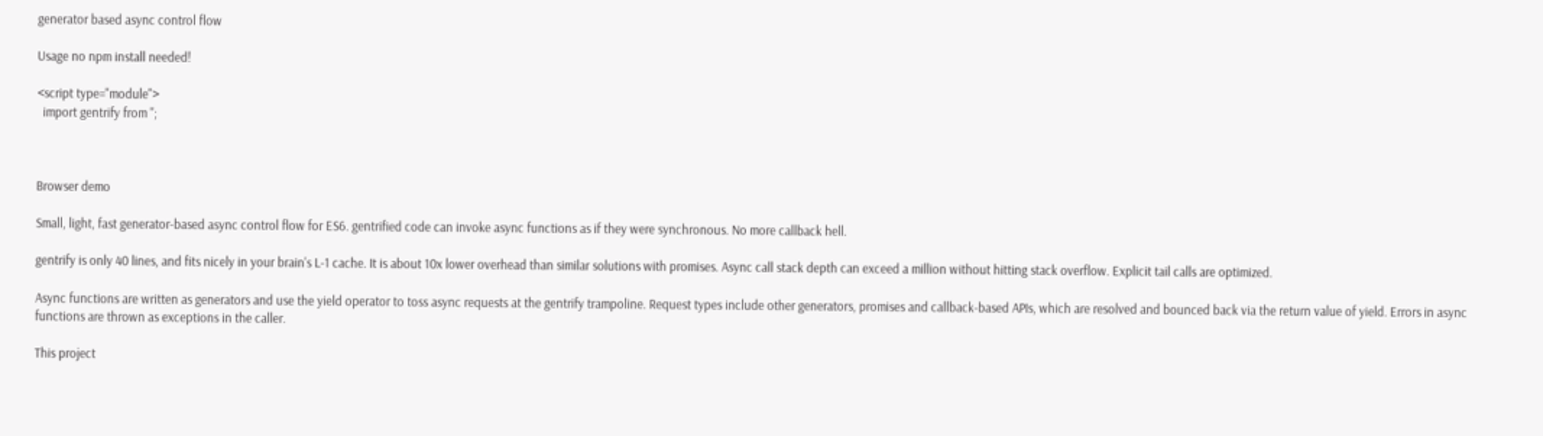generator based async control flow

Usage no npm install needed!

<script type="module">
  import gentrify from '';



Browser demo

Small, light, fast generator-based async control flow for ES6. gentrified code can invoke async functions as if they were synchronous. No more callback hell.

gentrify is only 40 lines, and fits nicely in your brain's L-1 cache. It is about 10x lower overhead than similar solutions with promises. Async call stack depth can exceed a million without hitting stack overflow. Explicit tail calls are optimized.

Async functions are written as generators and use the yield operator to toss async requests at the gentrify trampoline. Request types include other generators, promises and callback-based APIs, which are resolved and bounced back via the return value of yield. Errors in async functions are thrown as exceptions in the caller.

This project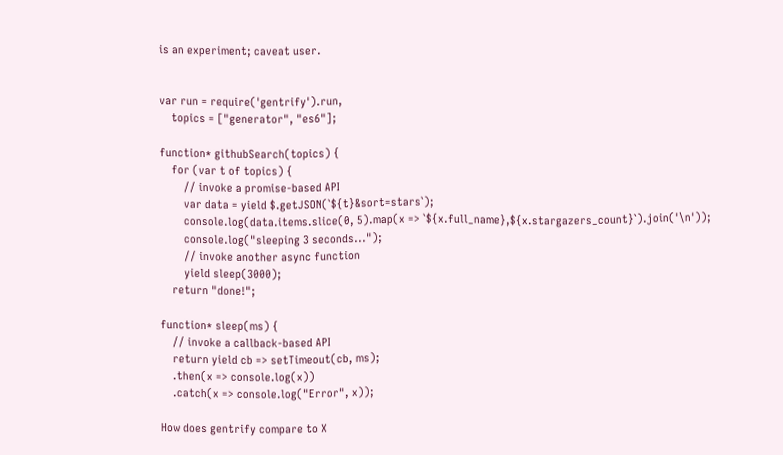is an experiment; caveat user.


var run = require('gentrify').run,
    topics = ["generator", "es6"];

function* githubSearch(topics) {
    for (var t of topics) {
        // invoke a promise-based API
        var data = yield $.getJSON(`${t}&sort=stars`);
        console.log(data.items.slice(0, 5).map(x => `${x.full_name},${x.stargazers_count}`).join('\n'));
        console.log("sleeping 3 seconds...");
        // invoke another async function
        yield sleep(3000);
    return "done!";

function* sleep(ms) {
    // invoke a callback-based API
    return yield cb => setTimeout(cb, ms);
    .then(x => console.log(x))
    .catch(x => console.log("Error", x));

How does gentrify compare to X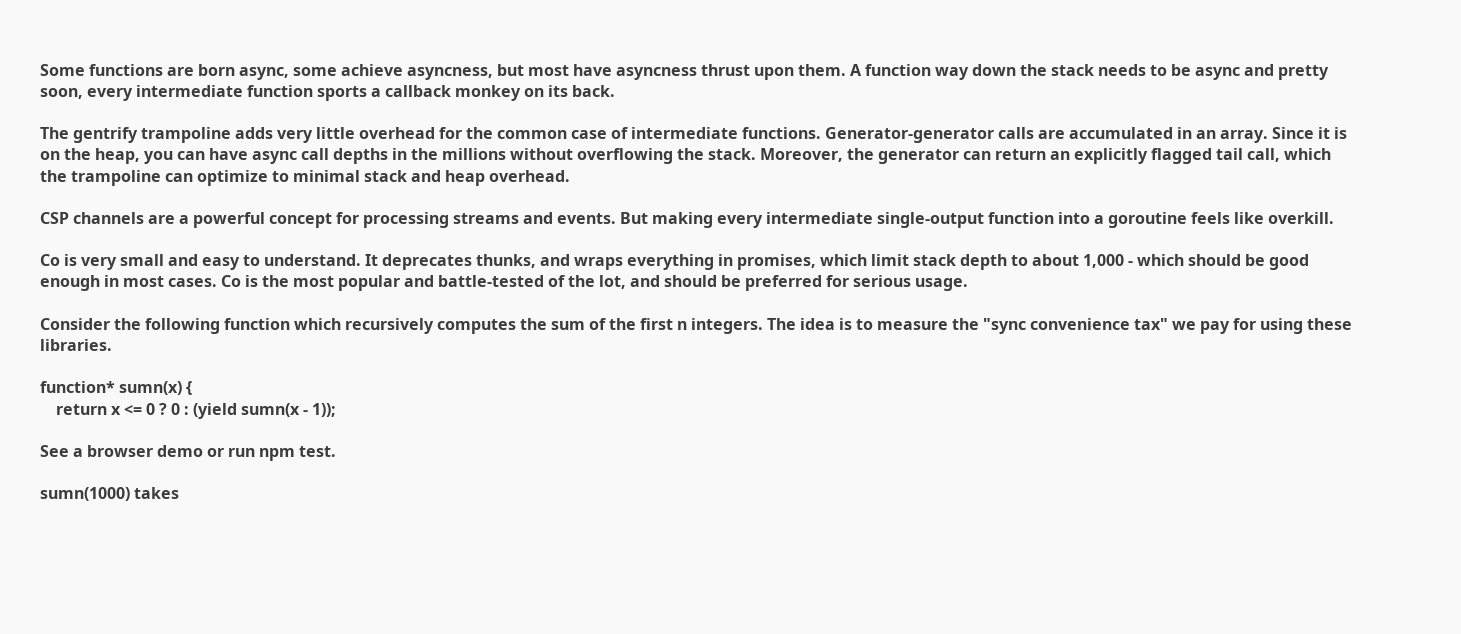Some functions are born async, some achieve asyncness, but most have asyncness thrust upon them. A function way down the stack needs to be async and pretty soon, every intermediate function sports a callback monkey on its back.

The gentrify trampoline adds very little overhead for the common case of intermediate functions. Generator-generator calls are accumulated in an array. Since it is on the heap, you can have async call depths in the millions without overflowing the stack. Moreover, the generator can return an explicitly flagged tail call, which the trampoline can optimize to minimal stack and heap overhead.

CSP channels are a powerful concept for processing streams and events. But making every intermediate single-output function into a goroutine feels like overkill.

Co is very small and easy to understand. It deprecates thunks, and wraps everything in promises, which limit stack depth to about 1,000 - which should be good enough in most cases. Co is the most popular and battle-tested of the lot, and should be preferred for serious usage.

Consider the following function which recursively computes the sum of the first n integers. The idea is to measure the "sync convenience tax" we pay for using these libraries.

function* sumn(x) {
    return x <= 0 ? 0 : (yield sumn(x - 1));

See a browser demo or run npm test.

sumn(1000) takes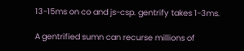13-15ms on co and js-csp. gentrify takes 1-3ms.

A gentrified sumn can recurse millions of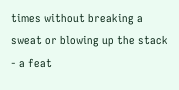times without breaking a sweat or blowing up the stack - a feat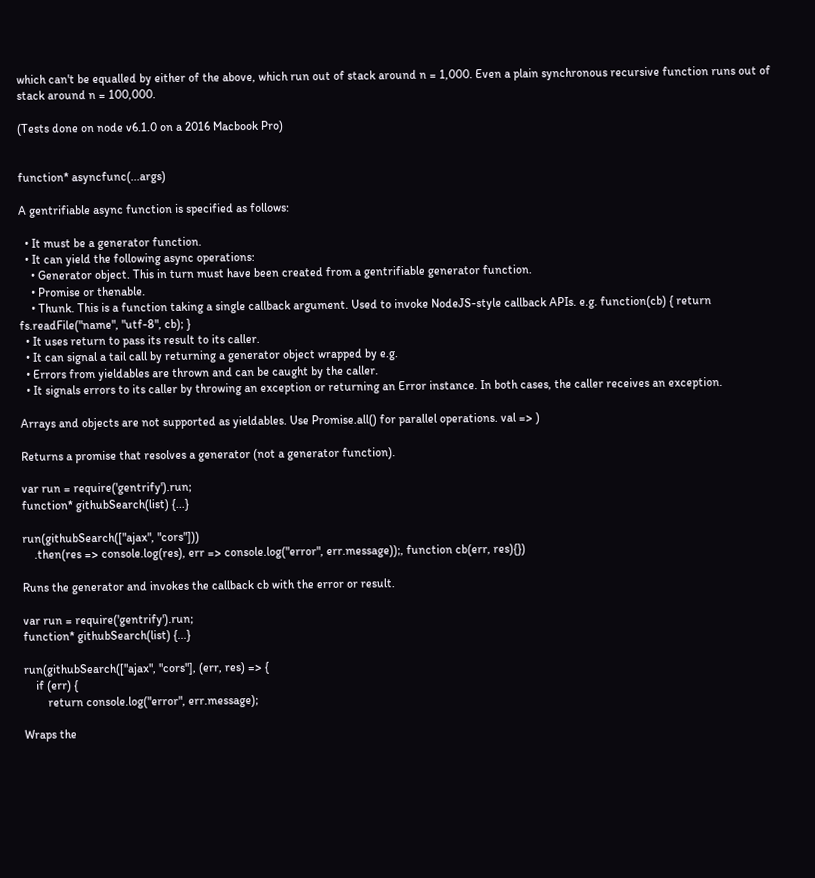which can't be equalled by either of the above, which run out of stack around n = 1,000. Even a plain synchronous recursive function runs out of stack around n = 100,000.

(Tests done on node v6.1.0 on a 2016 Macbook Pro)


function* asyncfunc(...args)

A gentrifiable async function is specified as follows:

  • It must be a generator function.
  • It can yield the following async operations:
    • Generator object. This in turn must have been created from a gentrifiable generator function.
    • Promise or thenable.
    • Thunk. This is a function taking a single callback argument. Used to invoke NodeJS-style callback APIs. e.g. function(cb) { return fs.readFile("name", "utf-8", cb); }
  • It uses return to pass its result to its caller.
  • It can signal a tail call by returning a generator object wrapped by e.g.
  • Errors from yieldables are thrown and can be caught by the caller.
  • It signals errors to its caller by throwing an exception or returning an Error instance. In both cases, the caller receives an exception.

Arrays and objects are not supported as yieldables. Use Promise.all() for parallel operations. val => )

Returns a promise that resolves a generator (not a generator function).

var run = require('gentrify').run;
function* githubSearch(list) {...}

run(githubSearch(["ajax", "cors"]))
    .then(res => console.log(res), err => console.log("error", err.message));, function cb(err, res){})

Runs the generator and invokes the callback cb with the error or result.

var run = require('gentrify').run;
function* githubSearch(list) {...}

run(githubSearch(["ajax", "cors"], (err, res) => {
    if (err) {
        return console.log("error", err.message);

Wraps the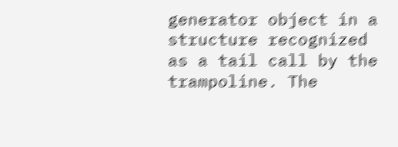generator object in a structure recognized as a tail call by the trampoline. The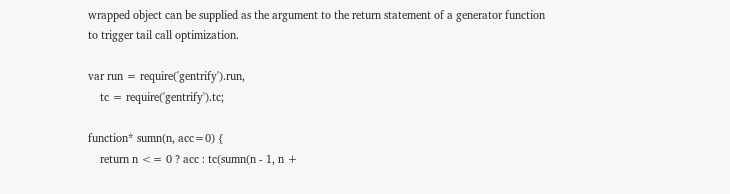wrapped object can be supplied as the argument to the return statement of a generator function to trigger tail call optimization.

var run = require('gentrify').run,
    tc = require('gentrify').tc;

function* sumn(n, acc=0) {
    return n <= 0 ? acc : tc(sumn(n - 1, n +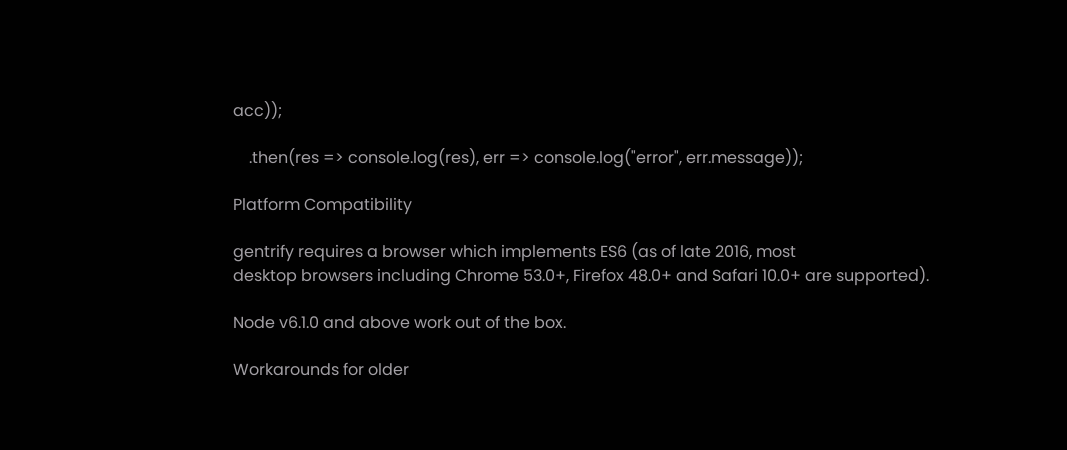acc));

    .then(res => console.log(res), err => console.log("error", err.message));

Platform Compatibility

gentrify requires a browser which implements ES6 (as of late 2016, most
desktop browsers including Chrome 53.0+, Firefox 48.0+ and Safari 10.0+ are supported).

Node v6.1.0 and above work out of the box.

Workarounds for older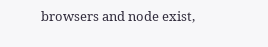browsers and node exist,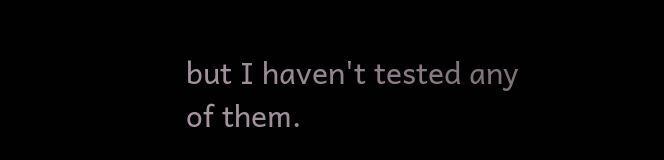but I haven't tested any of them.